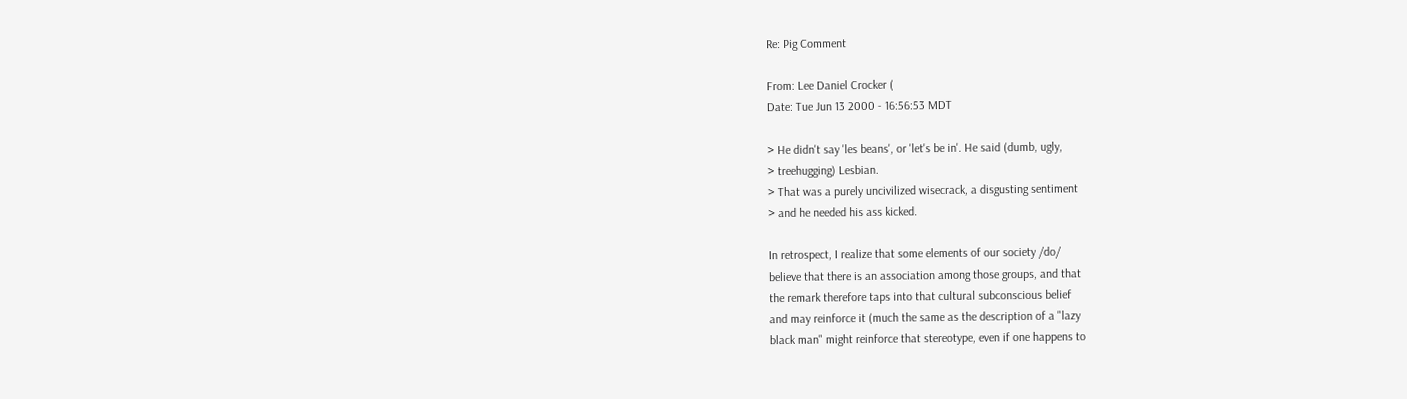Re: Pig Comment

From: Lee Daniel Crocker (
Date: Tue Jun 13 2000 - 16:56:53 MDT

> He didn't say 'les beans', or 'let's be in'. He said (dumb, ugly,
> treehugging) Lesbian.
> That was a purely uncivilized wisecrack, a disgusting sentiment
> and he needed his ass kicked.

In retrospect, I realize that some elements of our society /do/
believe that there is an association among those groups, and that
the remark therefore taps into that cultural subconscious belief
and may reinforce it (much the same as the description of a "lazy
black man" might reinforce that stereotype, even if one happens to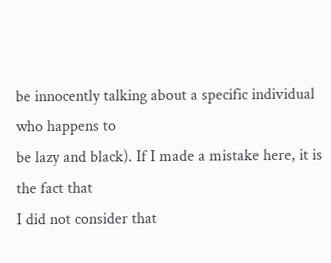be innocently talking about a specific individual who happens to
be lazy and black). If I made a mistake here, it is the fact that
I did not consider that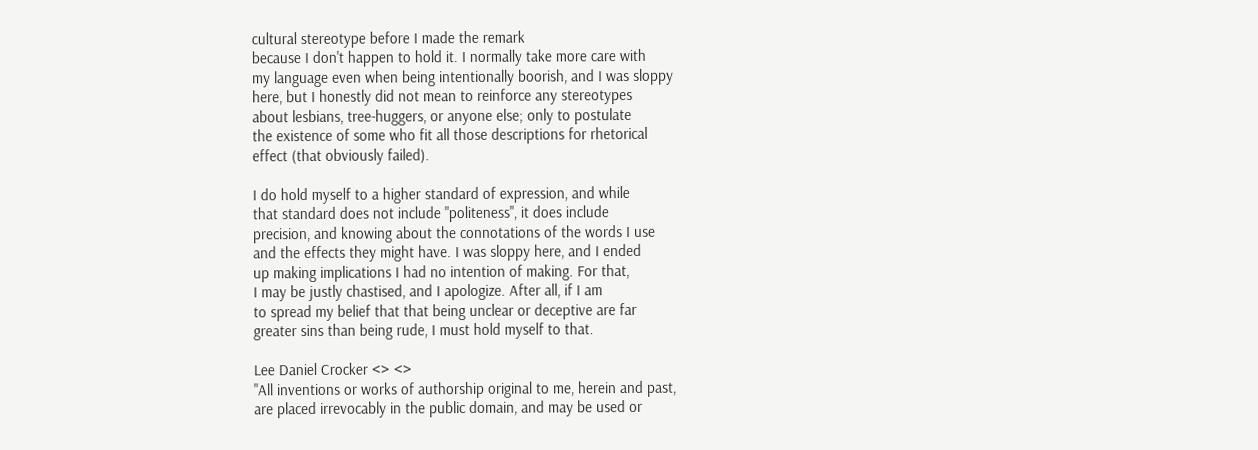cultural stereotype before I made the remark
because I don't happen to hold it. I normally take more care with
my language even when being intentionally boorish, and I was sloppy
here, but I honestly did not mean to reinforce any stereotypes
about lesbians, tree-huggers, or anyone else; only to postulate
the existence of some who fit all those descriptions for rhetorical
effect (that obviously failed).

I do hold myself to a higher standard of expression, and while
that standard does not include "politeness", it does include
precision, and knowing about the connotations of the words I use
and the effects they might have. I was sloppy here, and I ended
up making implications I had no intention of making. For that,
I may be justly chastised, and I apologize. After all, if I am
to spread my belief that that being unclear or deceptive are far
greater sins than being rude, I must hold myself to that.

Lee Daniel Crocker <> <>
"All inventions or works of authorship original to me, herein and past,
are placed irrevocably in the public domain, and may be used or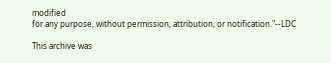modified
for any purpose, without permission, attribution, or notification."--LDC

This archive was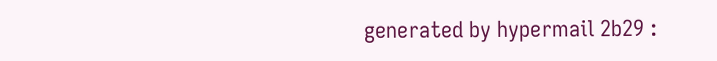generated by hypermail 2b29 :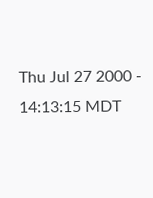Thu Jul 27 2000 - 14:13:15 MDT